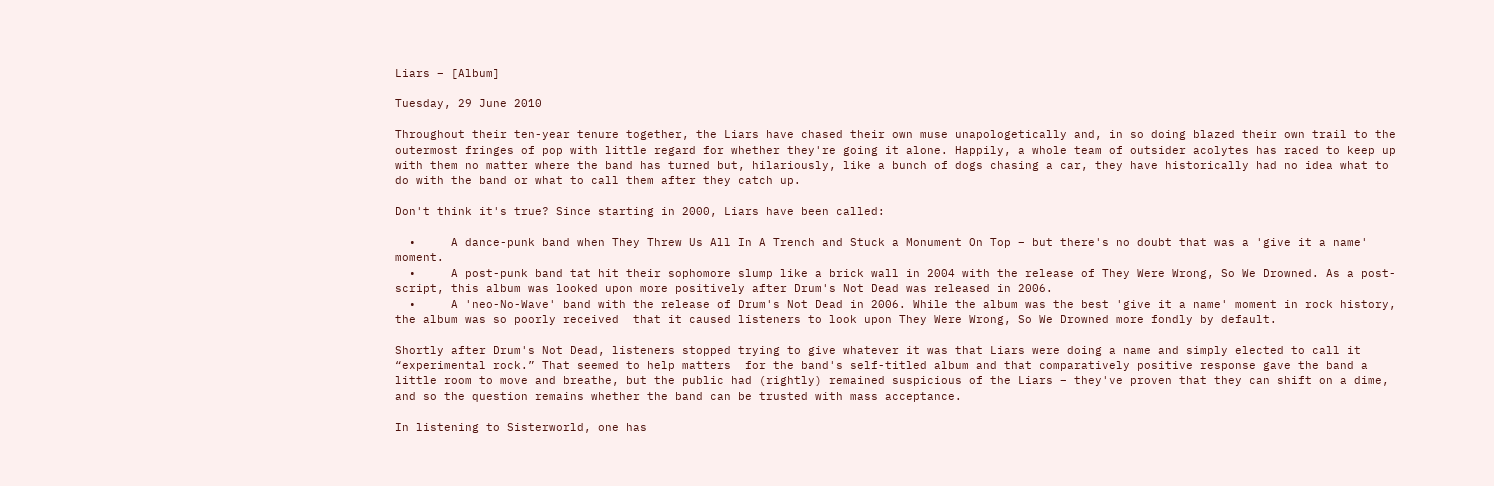Liars – [Album]

Tuesday, 29 June 2010

Throughout their ten-year tenure together, the Liars have chased their own muse unapologetically and, in so doing blazed their own trail to the outermost fringes of pop with little regard for whether they're going it alone. Happily, a whole team of outsider acolytes has raced to keep up with them no matter where the band has turned but, hilariously, like a bunch of dogs chasing a car, they have historically had no idea what to do with the band or what to call them after they catch up.

Don't think it's true? Since starting in 2000, Liars have been called:

  •     A dance-punk band when They Threw Us All In A Trench and Stuck a Monument On Top – but there's no doubt that was a 'give it a name' moment.
  •     A post-punk band tat hit their sophomore slump like a brick wall in 2004 with the release of They Were Wrong, So We Drowned. As a post-script, this album was looked upon more positively after Drum's Not Dead was released in 2006.
  •     A 'neo-No-Wave' band with the release of Drum's Not Dead in 2006. While the album was the best 'give it a name' moment in rock history, the album was so poorly received  that it caused listeners to look upon They Were Wrong, So We Drowned more fondly by default.

Shortly after Drum's Not Dead, listeners stopped trying to give whatever it was that Liars were doing a name and simply elected to call it “experimental rock.” That seemed to help matters  for the band's self-titled album and that comparatively positive response gave the band a little room to move and breathe, but the public had (rightly) remained suspicious of the Liars – they've proven that they can shift on a dime, and so the question remains whether the band can be trusted with mass acceptance.

In listening to Sisterworld, one has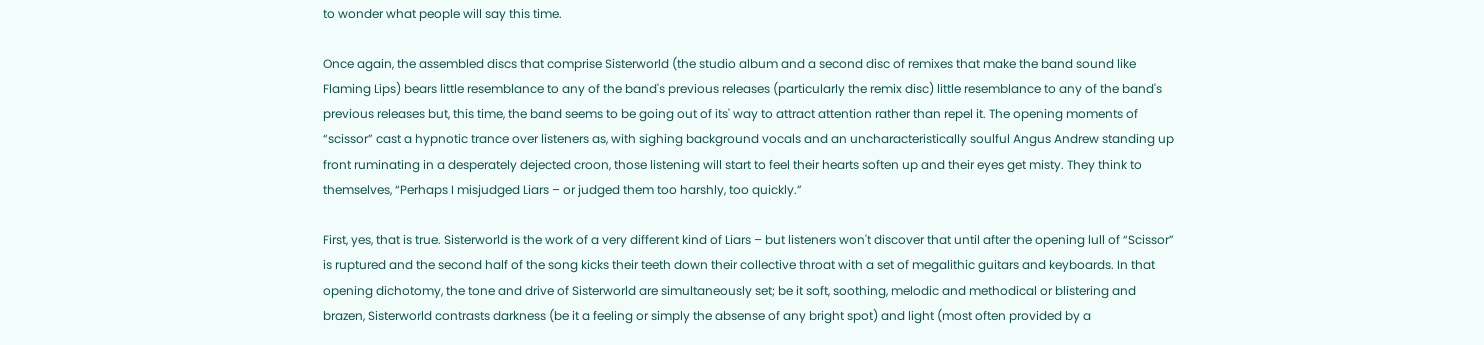to wonder what people will say this time.

Once again, the assembled discs that comprise Sisterworld (the studio album and a second disc of remixes that make the band sound like Flaming Lips) bears little resemblance to any of the band's previous releases (particularly the remix disc) little resemblance to any of the band's previous releases but, this time, the band seems to be going out of its' way to attract attention rather than repel it. The opening moments of “scissor” cast a hypnotic trance over listeners as, with sighing background vocals and an uncharacteristically soulful Angus Andrew standing up front ruminating in a desperately dejected croon, those listening will start to feel their hearts soften up and their eyes get misty. They think to themselves, “Perhaps I misjudged Liars – or judged them too harshly, too quickly.”

First, yes, that is true. Sisterworld is the work of a very different kind of Liars – but listeners won't discover that until after the opening lull of “Scissor” is ruptured and the second half of the song kicks their teeth down their collective throat with a set of megalithic guitars and keyboards. In that opening dichotomy, the tone and drive of Sisterworld are simultaneously set; be it soft, soothing, melodic and methodical or blistering and brazen, Sisterworld contrasts darkness (be it a feeling or simply the absense of any bright spot) and light (most often provided by a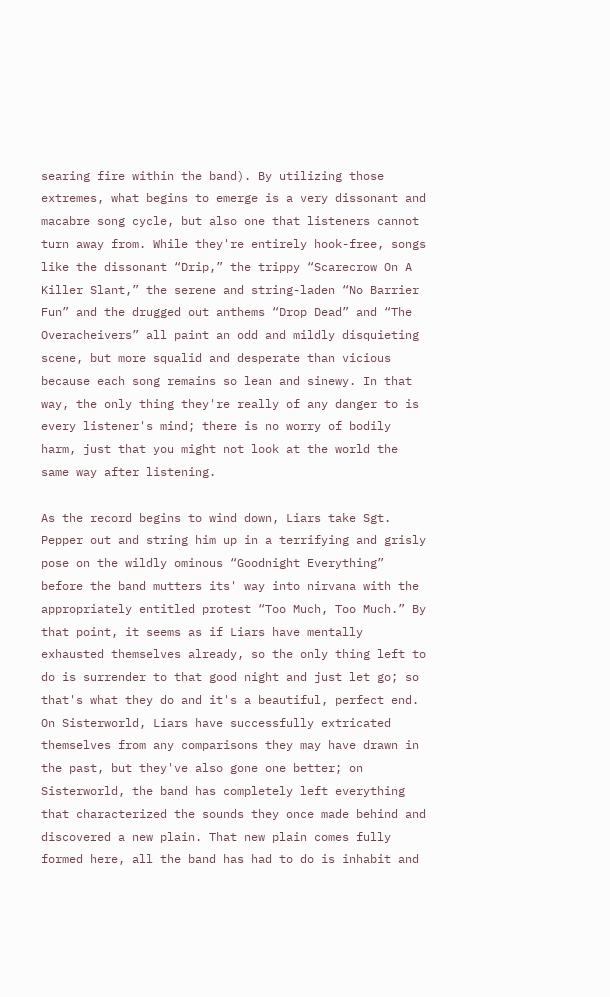searing fire within the band). By utilizing those extremes, what begins to emerge is a very dissonant and macabre song cycle, but also one that listeners cannot turn away from. While they're entirely hook-free, songs like the dissonant “Drip,” the trippy “Scarecrow On A Killer Slant,” the serene and string-laden “No Barrier Fun” and the drugged out anthems “Drop Dead” and “The Overacheivers” all paint an odd and mildly disquieting scene, but more squalid and desperate than vicious because each song remains so lean and sinewy. In that way, the only thing they're really of any danger to is every listener's mind; there is no worry of bodily harm, just that you might not look at the world the same way after listening.

As the record begins to wind down, Liars take Sgt. Pepper out and string him up in a terrifying and grisly pose on the wildly ominous “Goodnight Everything” before the band mutters its' way into nirvana with the appropriately entitled protest “Too Much, Too Much.” By that point, it seems as if Liars have mentally exhausted themselves already, so the only thing left to do is surrender to that good night and just let go; so that's what they do and it's a beautiful, perfect end. On Sisterworld, Liars have successfully extricated themselves from any comparisons they may have drawn in the past, but they've also gone one better; on Sisterworld, the band has completely left everything that characterized the sounds they once made behind and discovered a new plain. That new plain comes fully formed here, all the band has had to do is inhabit and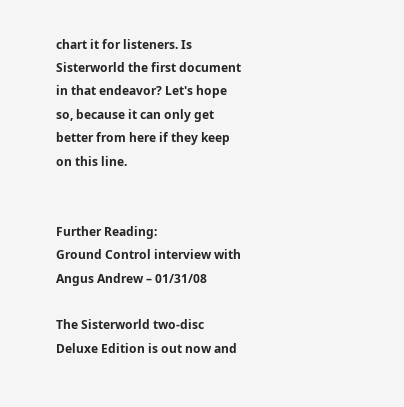chart it for listeners. Is Sisterworld the first document in that endeavor? Let's hope so, because it can only get better from here if they keep on this line.


Further Reading:
Ground Control interview with Angus Andrew – 01/31/08

The Sisterworld two-disc Deluxe Edition is out now and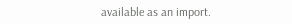available as an import.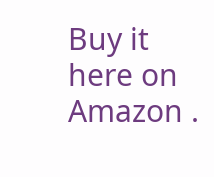Buy it here on Amazon .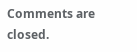Comments are closed.